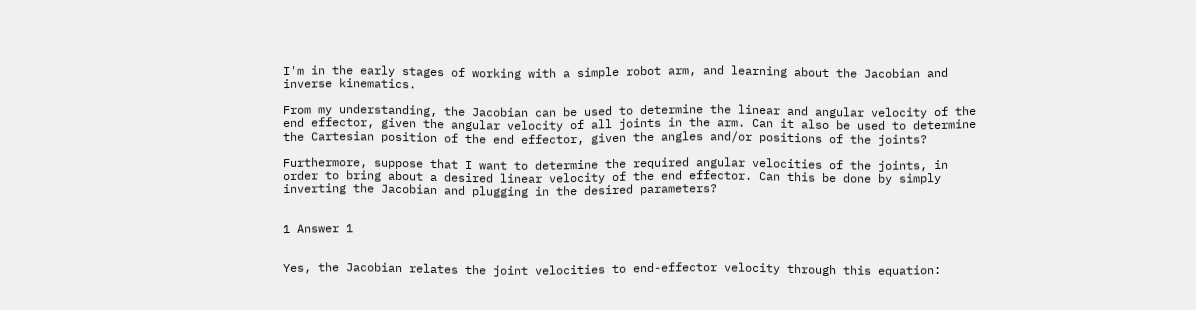I'm in the early stages of working with a simple robot arm, and learning about the Jacobian and inverse kinematics.

From my understanding, the Jacobian can be used to determine the linear and angular velocity of the end effector, given the angular velocity of all joints in the arm. Can it also be used to determine the Cartesian position of the end effector, given the angles and/or positions of the joints?

Furthermore, suppose that I want to determine the required angular velocities of the joints, in order to bring about a desired linear velocity of the end effector. Can this be done by simply inverting the Jacobian and plugging in the desired parameters?


1 Answer 1


Yes, the Jacobian relates the joint velocities to end-effector velocity through this equation: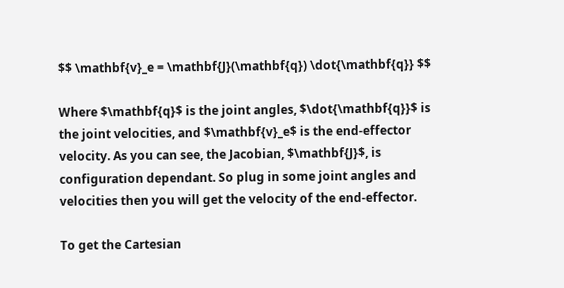$$ \mathbf{v}_e = \mathbf{J}(\mathbf{q}) \dot{\mathbf{q}} $$

Where $\mathbf{q}$ is the joint angles, $\dot{\mathbf{q}}$ is the joint velocities, and $\mathbf{v}_e$ is the end-effector velocity. As you can see, the Jacobian, $\mathbf{J}$, is configuration dependant. So plug in some joint angles and velocities then you will get the velocity of the end-effector.

To get the Cartesian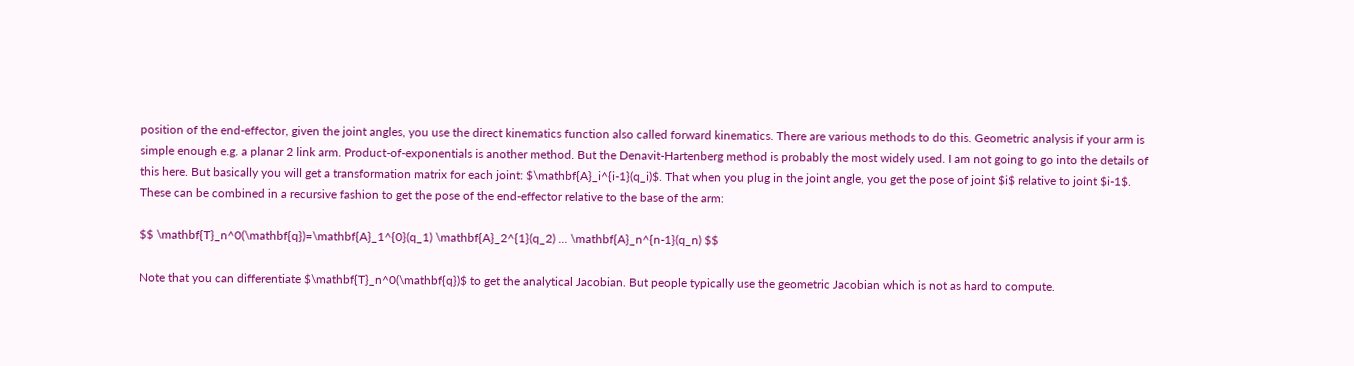position of the end-effector, given the joint angles, you use the direct kinematics function also called forward kinematics. There are various methods to do this. Geometric analysis if your arm is simple enough e.g. a planar 2 link arm. Product-of-exponentials is another method. But the Denavit-Hartenberg method is probably the most widely used. I am not going to go into the details of this here. But basically you will get a transformation matrix for each joint: $\mathbf{A}_i^{i-1}(q_i)$. That when you plug in the joint angle, you get the pose of joint $i$ relative to joint $i-1$. These can be combined in a recursive fashion to get the pose of the end-effector relative to the base of the arm:

$$ \mathbf{T}_n^0(\mathbf{q})=\mathbf{A}_1^{0}(q_1) \mathbf{A}_2^{1}(q_2) ... \mathbf{A}_n^{n-1}(q_n) $$

Note that you can differentiate $\mathbf{T}_n^0(\mathbf{q})$ to get the analytical Jacobian. But people typically use the geometric Jacobian which is not as hard to compute.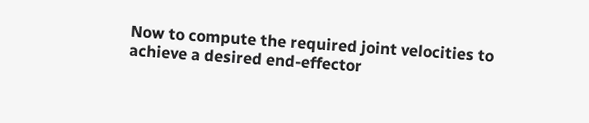Now to compute the required joint velocities to achieve a desired end-effector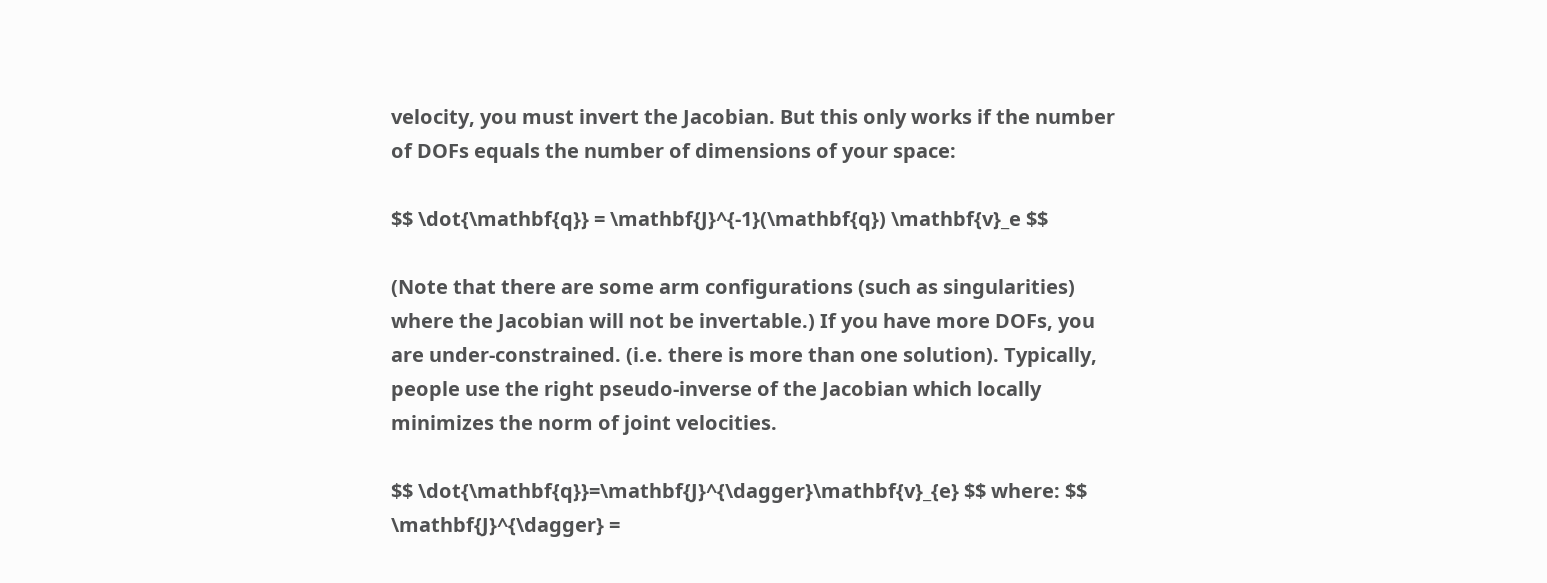velocity, you must invert the Jacobian. But this only works if the number of DOFs equals the number of dimensions of your space:

$$ \dot{\mathbf{q}} = \mathbf{J}^{-1}(\mathbf{q}) \mathbf{v}_e $$

(Note that there are some arm configurations (such as singularities) where the Jacobian will not be invertable.) If you have more DOFs, you are under-constrained. (i.e. there is more than one solution). Typically, people use the right pseudo-inverse of the Jacobian which locally minimizes the norm of joint velocities.

$$ \dot{\mathbf{q}}=\mathbf{J}^{\dagger}\mathbf{v}_{e} $$ where: $$ \mathbf{J}^{\dagger} =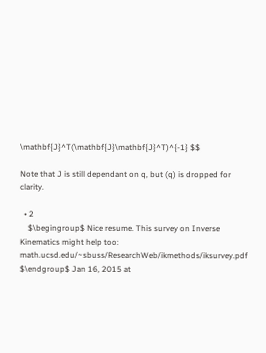\mathbf{J}^T(\mathbf{J}\mathbf{J}^T)^{-1} $$

Note that J is still dependant on q, but (q) is dropped for clarity.

  • 2
    $\begingroup$ Nice resume. This survey on Inverse Kinematics might help too: math.ucsd.edu/~sbuss/ResearchWeb/ikmethods/iksurvey.pdf $\endgroup$ Jan 16, 2015 at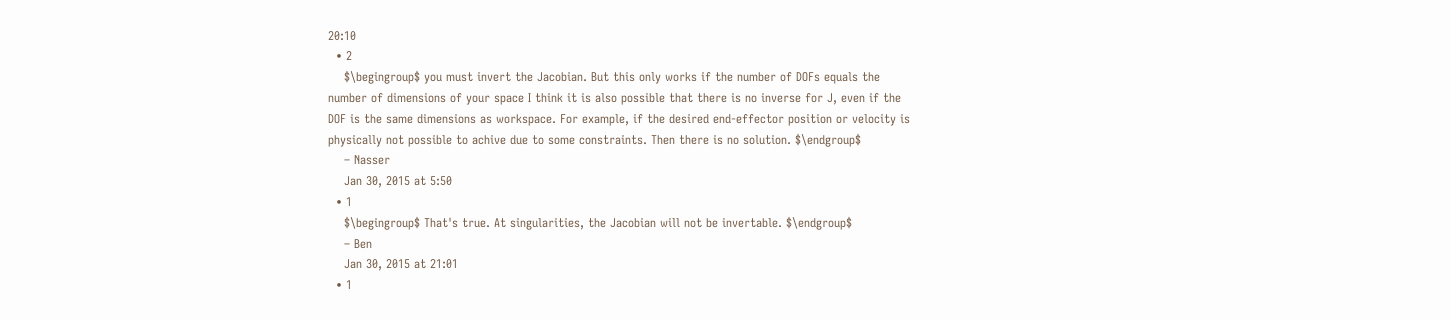20:10
  • 2
    $\begingroup$ you must invert the Jacobian. But this only works if the number of DOFs equals the number of dimensions of your space I think it is also possible that there is no inverse for J, even if the DOF is the same dimensions as workspace. For example, if the desired end-effector position or velocity is physically not possible to achive due to some constraints. Then there is no solution. $\endgroup$
    – Nasser
    Jan 30, 2015 at 5:50
  • 1
    $\begingroup$ That's true. At singularities, the Jacobian will not be invertable. $\endgroup$
    – Ben
    Jan 30, 2015 at 21:01
  • 1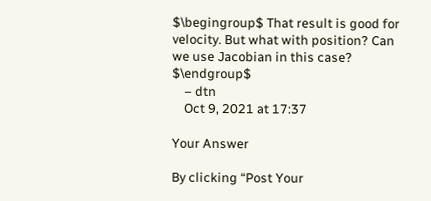$\begingroup$ That result is good for velocity. But what with position? Can we use Jacobian in this case? $\endgroup$
    – dtn
    Oct 9, 2021 at 17:37

Your Answer

By clicking “Post Your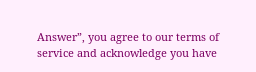Answer”, you agree to our terms of service and acknowledge you have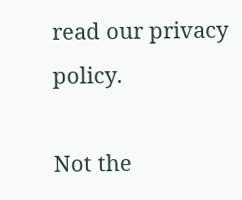read our privacy policy.

Not the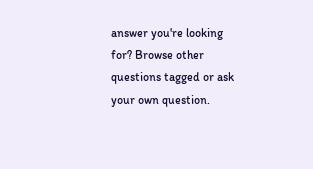answer you're looking for? Browse other questions tagged or ask your own question.